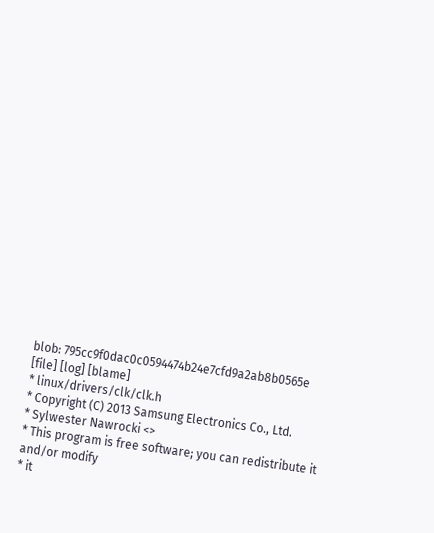blob: 795cc9f0dac0c0594474b24e7cfd9a2ab8b0565e [file] [log] [blame]
* linux/drivers/clk/clk.h
* Copyright (C) 2013 Samsung Electronics Co., Ltd.
* Sylwester Nawrocki <>
* This program is free software; you can redistribute it and/or modify
* it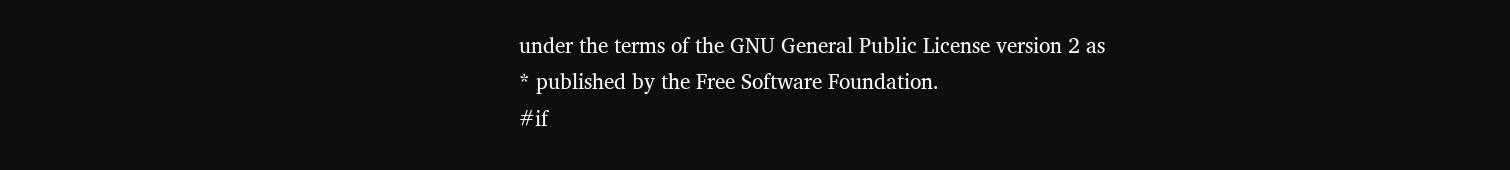under the terms of the GNU General Public License version 2 as
* published by the Free Software Foundation.
#if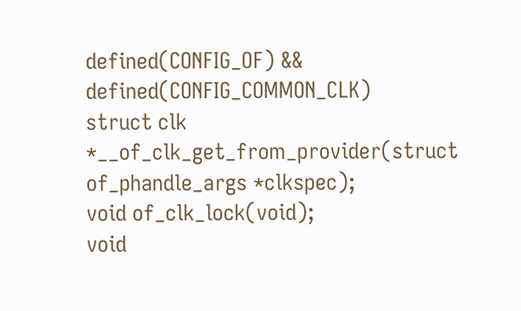defined(CONFIG_OF) && defined(CONFIG_COMMON_CLK)
struct clk *__of_clk_get_from_provider(struct of_phandle_args *clkspec);
void of_clk_lock(void);
void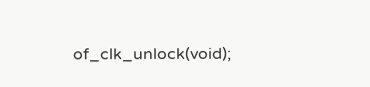of_clk_unlock(void);